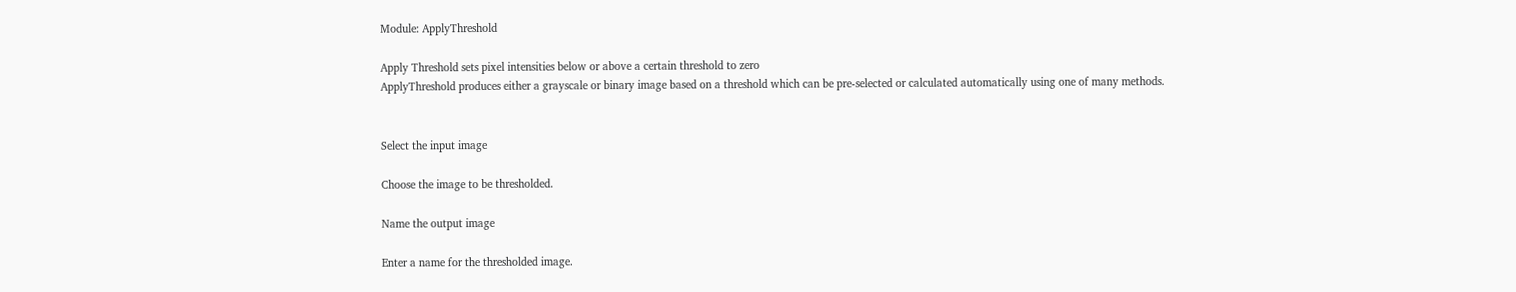Module: ApplyThreshold

Apply Threshold sets pixel intensities below or above a certain threshold to zero
ApplyThreshold produces either a grayscale or binary image based on a threshold which can be pre-selected or calculated automatically using one of many methods.


Select the input image

Choose the image to be thresholded.

Name the output image

Enter a name for the thresholded image.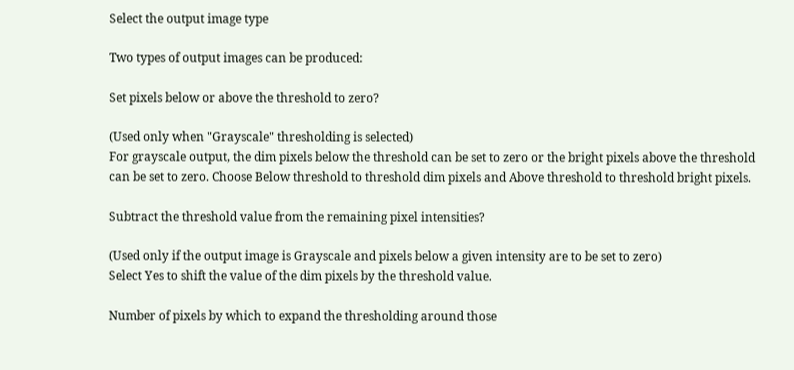Select the output image type

Two types of output images can be produced:

Set pixels below or above the threshold to zero?

(Used only when "Grayscale" thresholding is selected)
For grayscale output, the dim pixels below the threshold can be set to zero or the bright pixels above the threshold can be set to zero. Choose Below threshold to threshold dim pixels and Above threshold to threshold bright pixels.

Subtract the threshold value from the remaining pixel intensities?

(Used only if the output image is Grayscale and pixels below a given intensity are to be set to zero)
Select Yes to shift the value of the dim pixels by the threshold value.

Number of pixels by which to expand the thresholding around those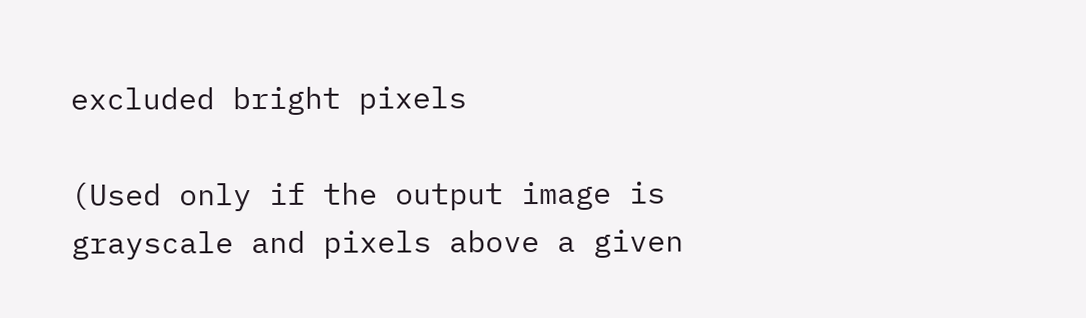excluded bright pixels

(Used only if the output image is grayscale and pixels above a given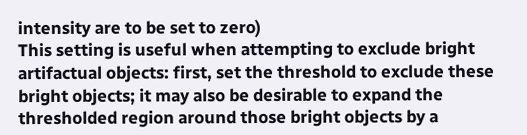intensity are to be set to zero)
This setting is useful when attempting to exclude bright artifactual objects: first, set the threshold to exclude these bright objects; it may also be desirable to expand the thresholded region around those bright objects by a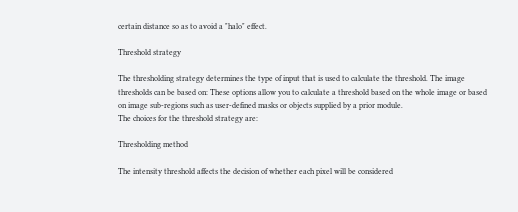certain distance so as to avoid a "halo" effect.

Threshold strategy

The thresholding strategy determines the type of input that is used to calculate the threshold. The image thresholds can be based on: These options allow you to calculate a threshold based on the whole image or based on image sub-regions such as user-defined masks or objects supplied by a prior module.
The choices for the threshold strategy are:

Thresholding method

The intensity threshold affects the decision of whether each pixel will be considered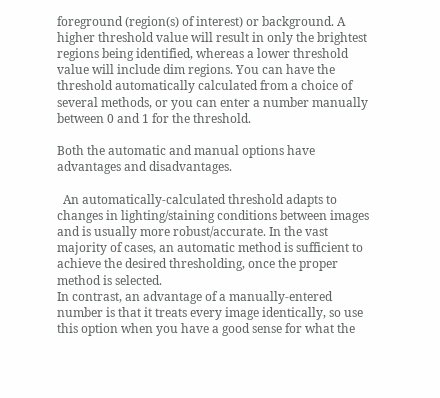foreground (region(s) of interest) or background. A higher threshold value will result in only the brightest regions being identified, whereas a lower threshold value will include dim regions. You can have the threshold automatically calculated from a choice of several methods, or you can enter a number manually between 0 and 1 for the threshold.

Both the automatic and manual options have advantages and disadvantages.

  An automatically-calculated threshold adapts to changes in lighting/staining conditions between images and is usually more robust/accurate. In the vast majority of cases, an automatic method is sufficient to achieve the desired thresholding, once the proper method is selected.
In contrast, an advantage of a manually-entered number is that it treats every image identically, so use this option when you have a good sense for what the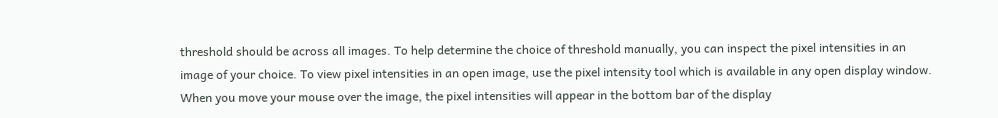threshold should be across all images. To help determine the choice of threshold manually, you can inspect the pixel intensities in an image of your choice. To view pixel intensities in an open image, use the pixel intensity tool which is available in any open display window. When you move your mouse over the image, the pixel intensities will appear in the bottom bar of the display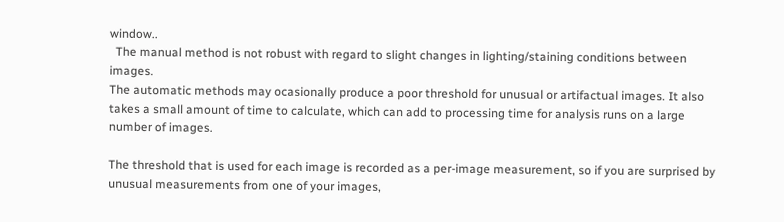window..
  The manual method is not robust with regard to slight changes in lighting/staining conditions between images.
The automatic methods may ocasionally produce a poor threshold for unusual or artifactual images. It also takes a small amount of time to calculate, which can add to processing time for analysis runs on a large number of images.

The threshold that is used for each image is recorded as a per-image measurement, so if you are surprised by unusual measurements from one of your images,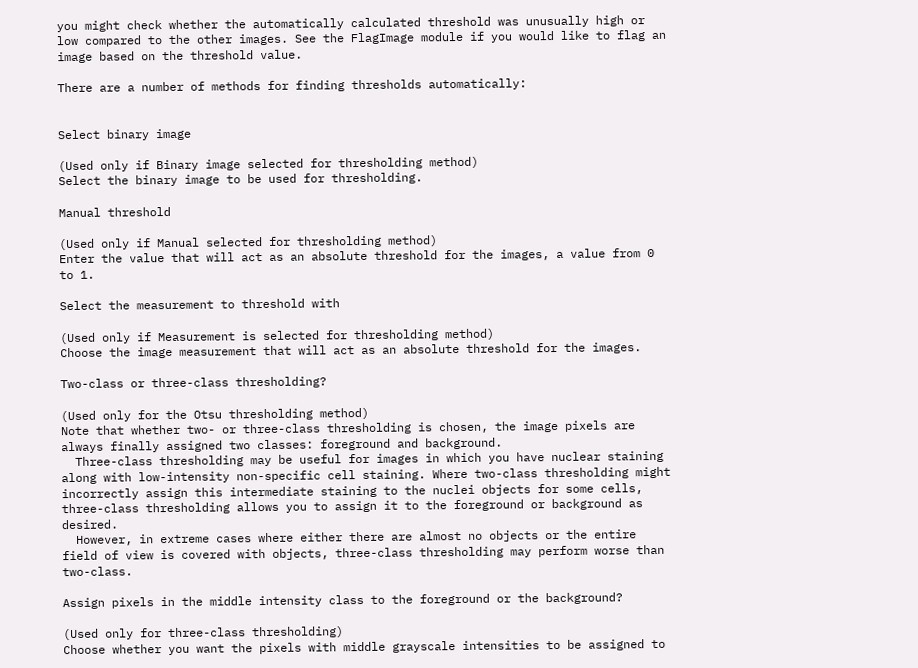you might check whether the automatically calculated threshold was unusually high or low compared to the other images. See the FlagImage module if you would like to flag an image based on the threshold value.

There are a number of methods for finding thresholds automatically:


Select binary image

(Used only if Binary image selected for thresholding method)
Select the binary image to be used for thresholding.

Manual threshold

(Used only if Manual selected for thresholding method)
Enter the value that will act as an absolute threshold for the images, a value from 0 to 1.

Select the measurement to threshold with

(Used only if Measurement is selected for thresholding method)
Choose the image measurement that will act as an absolute threshold for the images.

Two-class or three-class thresholding?

(Used only for the Otsu thresholding method)
Note that whether two- or three-class thresholding is chosen, the image pixels are always finally assigned two classes: foreground and background.
  Three-class thresholding may be useful for images in which you have nuclear staining along with low-intensity non-specific cell staining. Where two-class thresholding might incorrectly assign this intermediate staining to the nuclei objects for some cells, three-class thresholding allows you to assign it to the foreground or background as desired.
  However, in extreme cases where either there are almost no objects or the entire field of view is covered with objects, three-class thresholding may perform worse than two-class.

Assign pixels in the middle intensity class to the foreground or the background?

(Used only for three-class thresholding)
Choose whether you want the pixels with middle grayscale intensities to be assigned to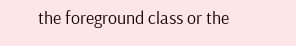the foreground class or the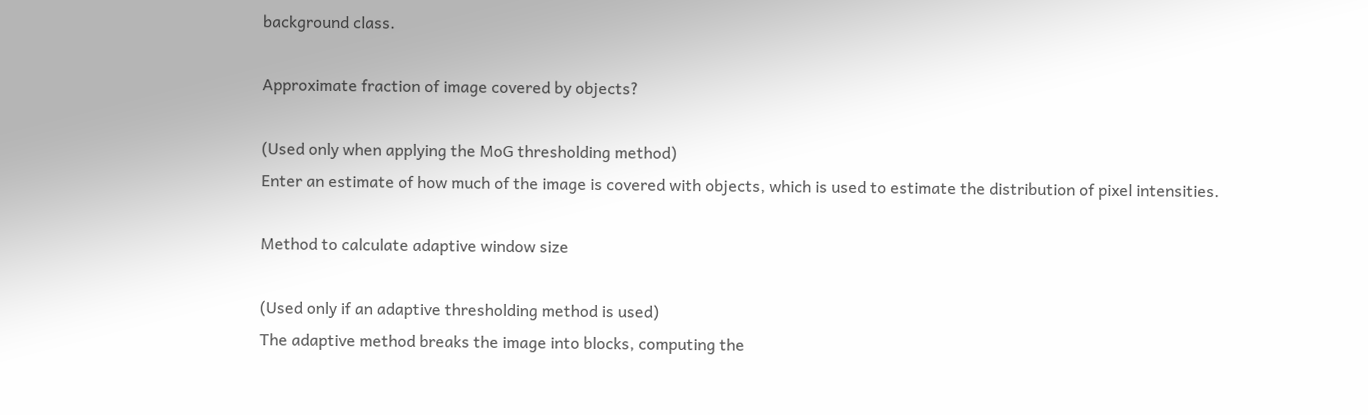background class.

Approximate fraction of image covered by objects?

(Used only when applying the MoG thresholding method)
Enter an estimate of how much of the image is covered with objects, which is used to estimate the distribution of pixel intensities.

Method to calculate adaptive window size

(Used only if an adaptive thresholding method is used)
The adaptive method breaks the image into blocks, computing the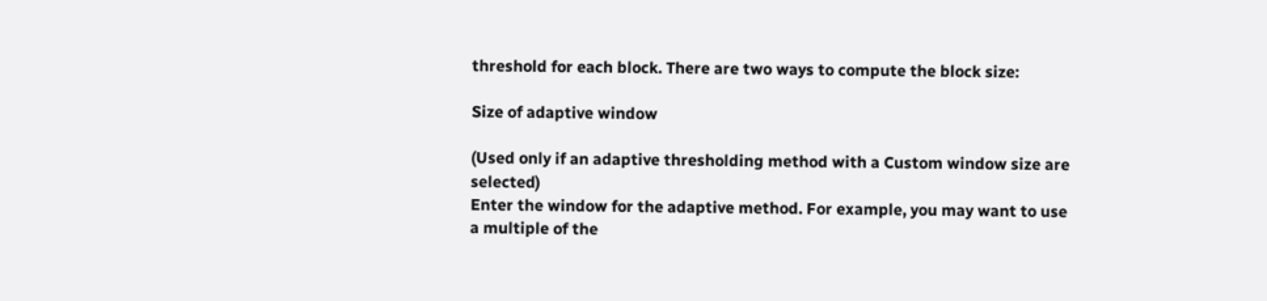threshold for each block. There are two ways to compute the block size:

Size of adaptive window

(Used only if an adaptive thresholding method with a Custom window size are selected)
Enter the window for the adaptive method. For example, you may want to use a multiple of the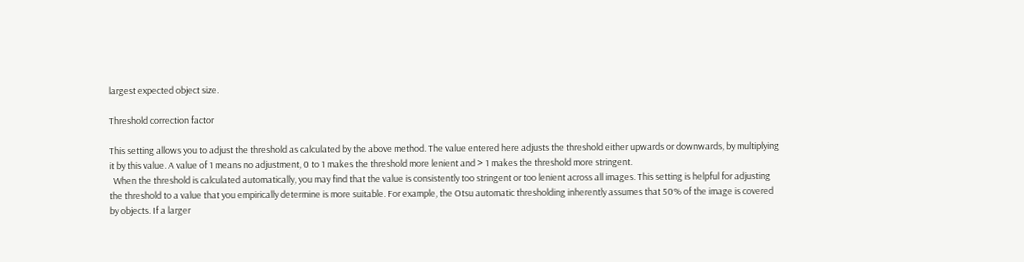largest expected object size.

Threshold correction factor

This setting allows you to adjust the threshold as calculated by the above method. The value entered here adjusts the threshold either upwards or downwards, by multiplying it by this value. A value of 1 means no adjustment, 0 to 1 makes the threshold more lenient and > 1 makes the threshold more stringent.
  When the threshold is calculated automatically, you may find that the value is consistently too stringent or too lenient across all images. This setting is helpful for adjusting the threshold to a value that you empirically determine is more suitable. For example, the Otsu automatic thresholding inherently assumes that 50% of the image is covered by objects. If a larger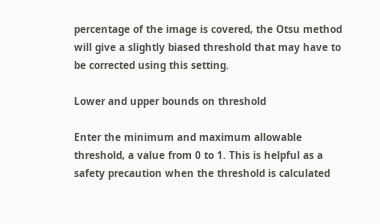percentage of the image is covered, the Otsu method will give a slightly biased threshold that may have to be corrected using this setting.

Lower and upper bounds on threshold

Enter the minimum and maximum allowable threshold, a value from 0 to 1. This is helpful as a safety precaution when the threshold is calculated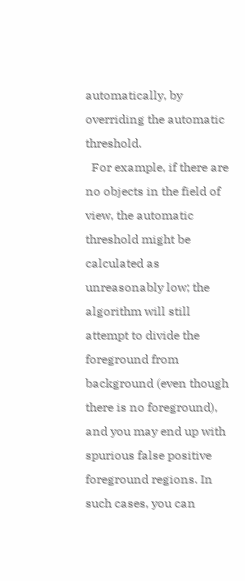automatically, by overriding the automatic threshold.
  For example, if there are no objects in the field of view, the automatic threshold might be calculated as unreasonably low; the algorithm will still attempt to divide the foreground from background (even though there is no foreground), and you may end up with spurious false positive foreground regions. In such cases, you can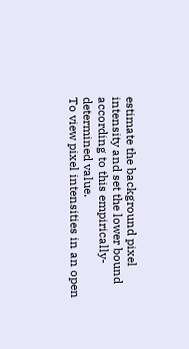estimate the background pixel intensity and set the lower bound according to this empirically-determined value.
To view pixel intensities in an open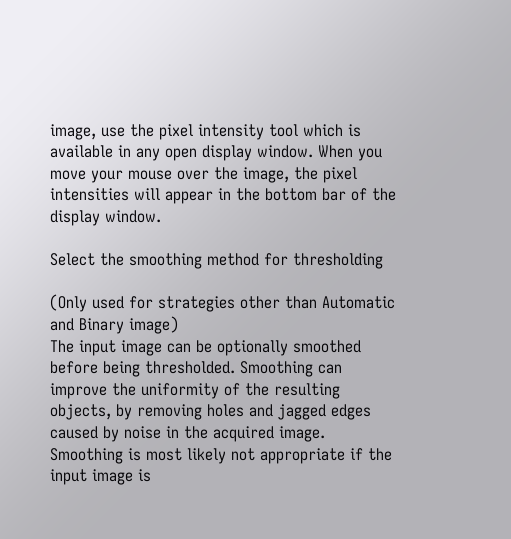image, use the pixel intensity tool which is available in any open display window. When you move your mouse over the image, the pixel intensities will appear in the bottom bar of the display window.

Select the smoothing method for thresholding

(Only used for strategies other than Automatic and Binary image)
The input image can be optionally smoothed before being thresholded. Smoothing can improve the uniformity of the resulting objects, by removing holes and jagged edges caused by noise in the acquired image. Smoothing is most likely not appropriate if the input image is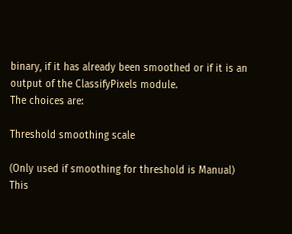binary, if it has already been smoothed or if it is an output of the ClassifyPixels module.
The choices are:

Threshold smoothing scale

(Only used if smoothing for threshold is Manual)
This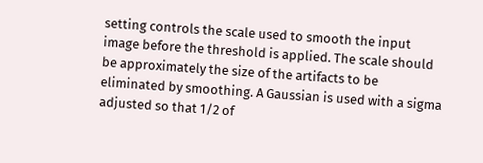setting controls the scale used to smooth the input image before the threshold is applied. The scale should be approximately the size of the artifacts to be eliminated by smoothing. A Gaussian is used with a sigma adjusted so that 1/2 of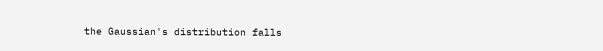the Gaussian's distribution falls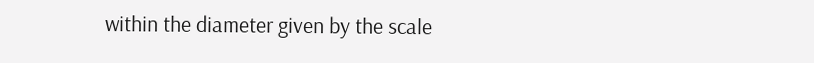within the diameter given by the scale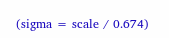(sigma = scale / 0.674)